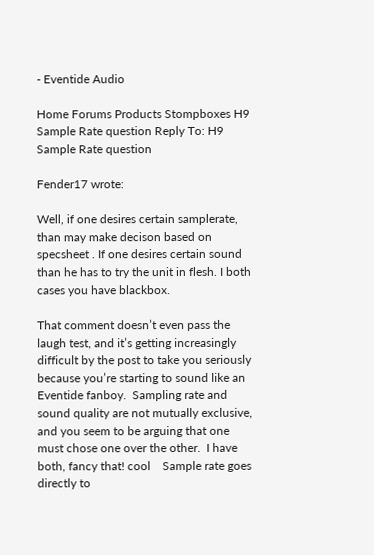- Eventide Audio

Home Forums Products Stompboxes H9 Sample Rate question Reply To: H9 Sample Rate question

Fender17 wrote:

Well, if one desires certain samplerate, than may make decison based on specsheet . If one desires certain sound than he has to try the unit in flesh. I both cases you have blackbox.

That comment doesn’t even pass the laugh test, and it’s getting increasingly difficult by the post to take you seriously because you’re starting to sound like an Eventide fanboy.  Sampling rate and sound quality are not mutually exclusive, and you seem to be arguing that one must chose one over the other.  I have both, fancy that! cool    Sample rate goes directly to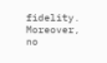fidelity.  Moreover, no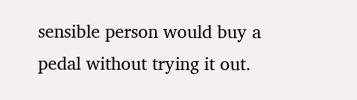sensible person would buy a pedal without trying it out.